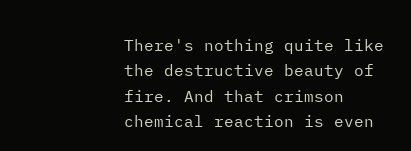There's nothing quite like the destructive beauty of fire. And that crimson chemical reaction is even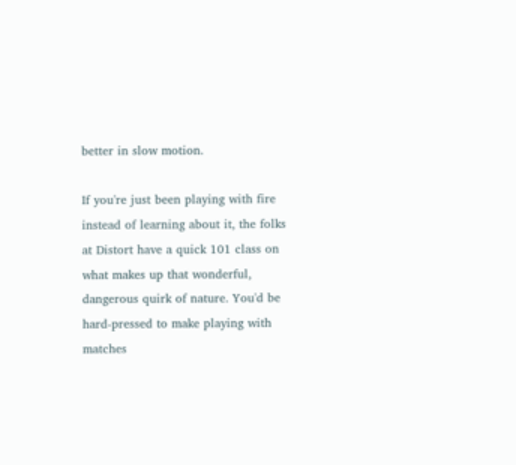better in slow motion.

If you're just been playing with fire instead of learning about it, the folks at Distort have a quick 101 class on what makes up that wonderful, dangerous quirk of nature. You'd be hard-pressed to make playing with matches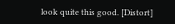look quite this good. [Distort]